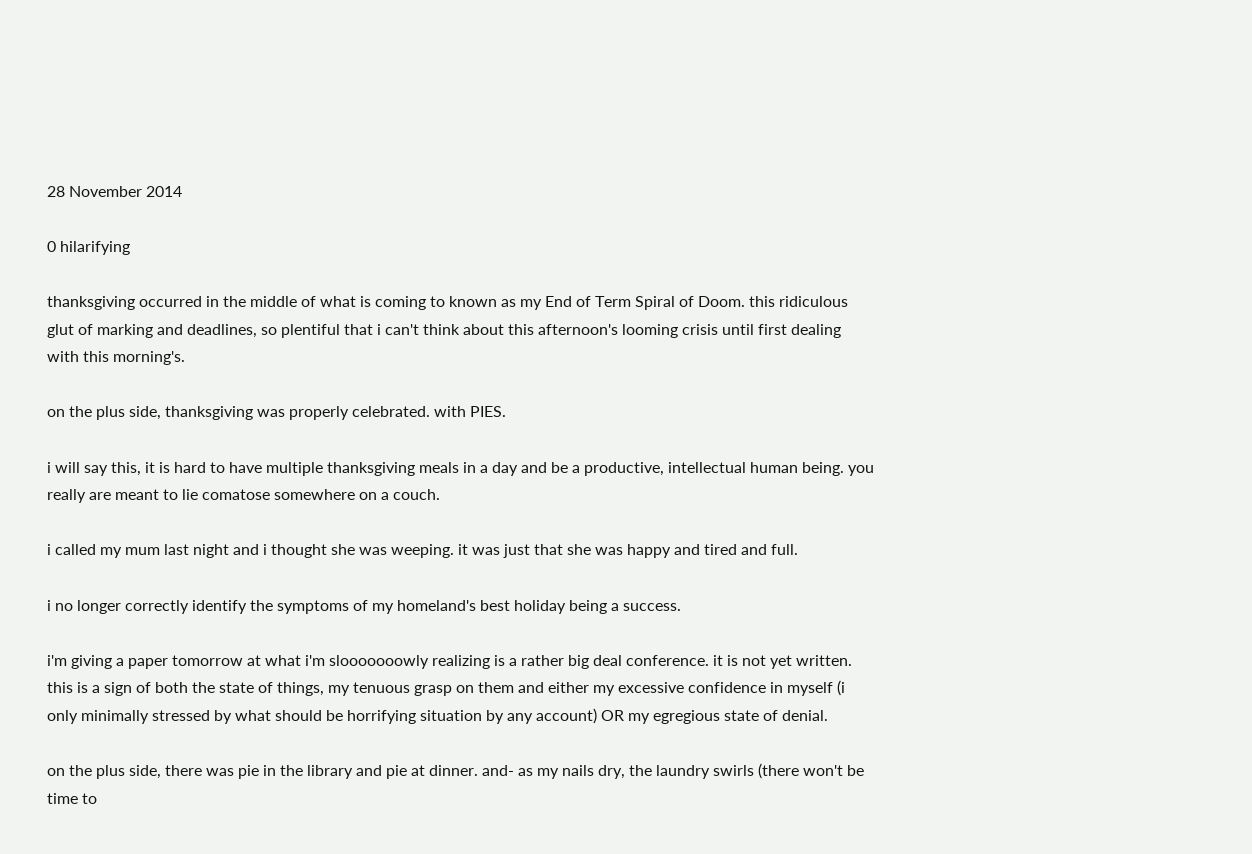28 November 2014

0 hilarifying

thanksgiving occurred in the middle of what is coming to known as my End of Term Spiral of Doom. this ridiculous glut of marking and deadlines, so plentiful that i can't think about this afternoon's looming crisis until first dealing with this morning's.

on the plus side, thanksgiving was properly celebrated. with PIES.

i will say this, it is hard to have multiple thanksgiving meals in a day and be a productive, intellectual human being. you really are meant to lie comatose somewhere on a couch.

i called my mum last night and i thought she was weeping. it was just that she was happy and tired and full.

i no longer correctly identify the symptoms of my homeland's best holiday being a success.

i'm giving a paper tomorrow at what i'm slooooooowly realizing is a rather big deal conference. it is not yet written. this is a sign of both the state of things, my tenuous grasp on them and either my excessive confidence in myself (i only minimally stressed by what should be horrifying situation by any account) OR my egregious state of denial.

on the plus side, there was pie in the library and pie at dinner. and- as my nails dry, the laundry swirls (there won't be time to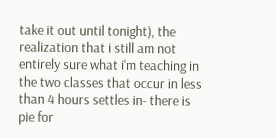take it out until tonight), the realization that i still am not entirely sure what i'm teaching in the two classes that occur in less than 4 hours settles in- there is pie for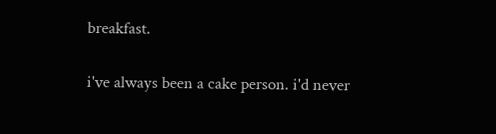breakfast.

i've always been a cake person. i'd never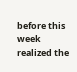before this week realized the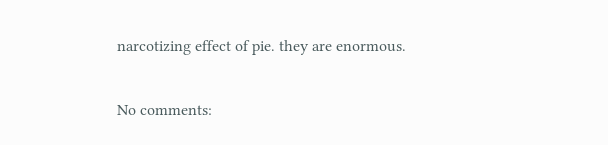narcotizing effect of pie. they are enormous.

No comments: